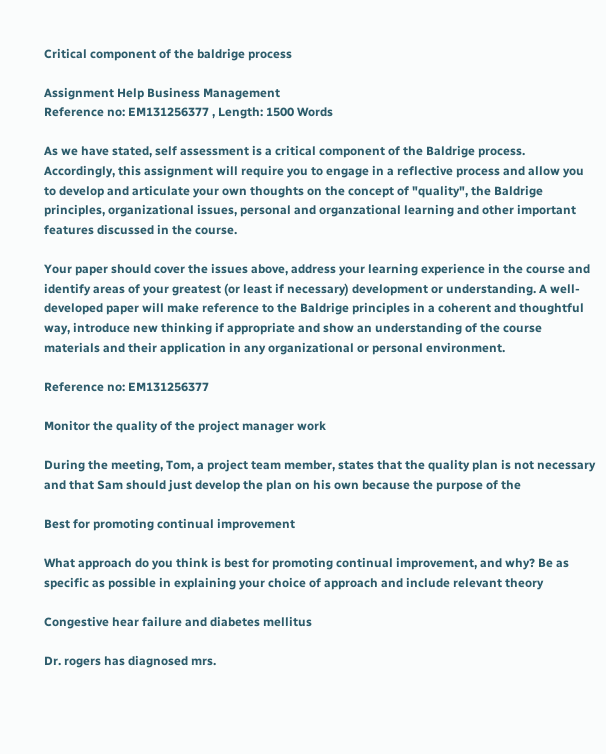Critical component of the baldrige process

Assignment Help Business Management
Reference no: EM131256377 , Length: 1500 Words

As we have stated, self assessment is a critical component of the Baldrige process. Accordingly, this assignment will require you to engage in a reflective process and allow you to develop and articulate your own thoughts on the concept of "quality", the Baldrige principles, organizational issues, personal and organzational learning and other important features discussed in the course.

Your paper should cover the issues above, address your learning experience in the course and identify areas of your greatest (or least if necessary) development or understanding. A well-developed paper will make reference to the Baldrige principles in a coherent and thoughtful way, introduce new thinking if appropriate and show an understanding of the course materials and their application in any organizational or personal environment.

Reference no: EM131256377

Monitor the quality of the project manager work

During the meeting, Tom, a project team member, states that the quality plan is not necessary and that Sam should just develop the plan on his own because the purpose of the

Best for promoting continual improvement

What approach do you think is best for promoting continual improvement, and why? Be as specific as possible in explaining your choice of approach and include relevant theory

Congestive hear failure and diabetes mellitus

Dr. rogers has diagnosed mrs.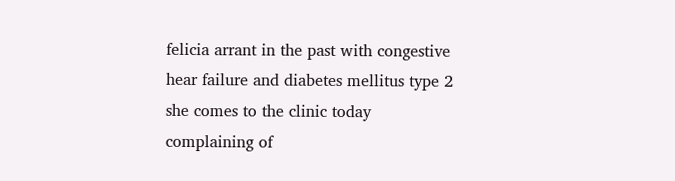felicia arrant in the past with congestive hear failure and diabetes mellitus type 2 she comes to the clinic today complaining of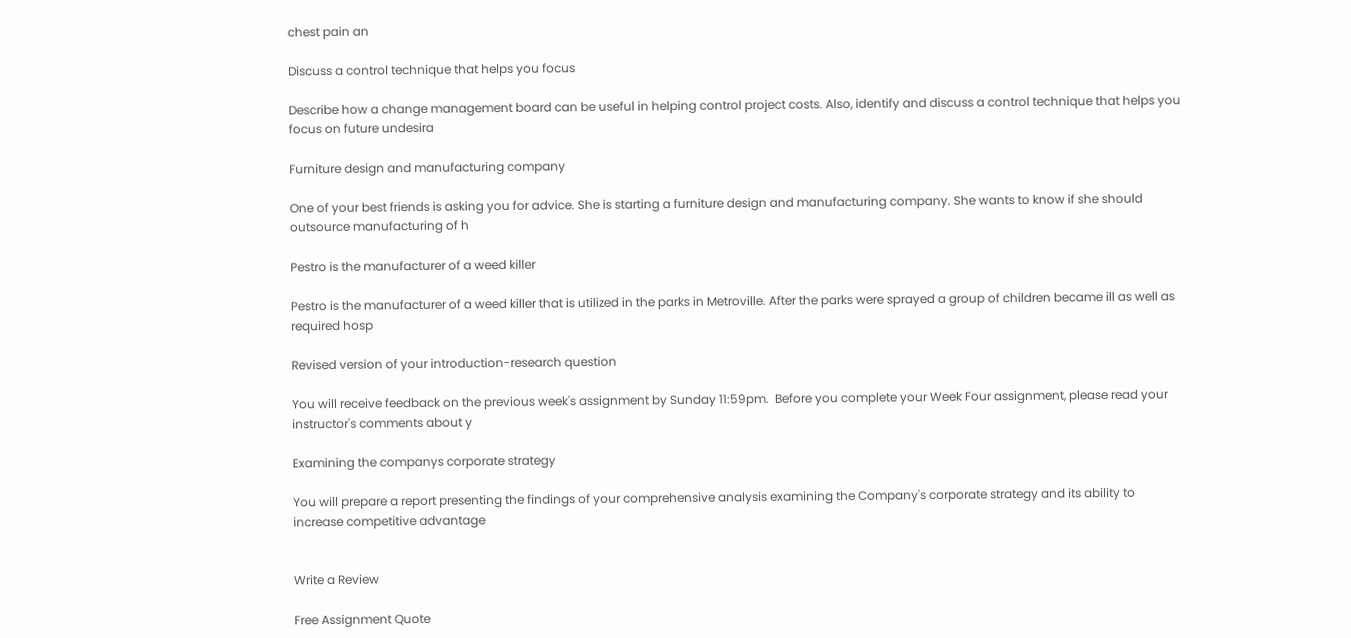chest pain an

Discuss a control technique that helps you focus

Describe how a change management board can be useful in helping control project costs. Also, identify and discuss a control technique that helps you focus on future undesira

Furniture design and manufacturing company

One of your best friends is asking you for advice. She is starting a furniture design and manufacturing company. She wants to know if she should outsource manufacturing of h

Pestro is the manufacturer of a weed killer

Pestro is the manufacturer of a weed killer that is utilized in the parks in Metroville. After the parks were sprayed a group of children became ill as well as required hosp

Revised version of your introduction-research question

You will receive feedback on the previous week's assignment by Sunday 11:59pm.  Before you complete your Week Four assignment, please read your instructor's comments about y

Examining the companys corporate strategy

You will prepare a report presenting the findings of your comprehensive analysis examining the Company's corporate strategy and its ability to increase competitive advantage


Write a Review

Free Assignment Quote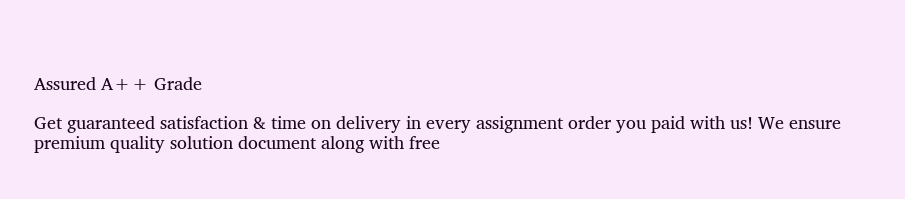Assured A++ Grade

Get guaranteed satisfaction & time on delivery in every assignment order you paid with us! We ensure premium quality solution document along with free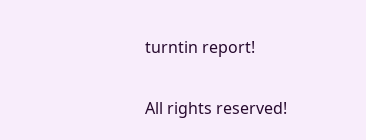turntin report!

All rights reserved!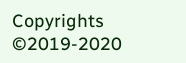Copyrights ©2019-2020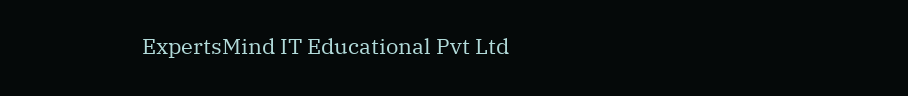ExpertsMind IT Educational Pvt Ltd